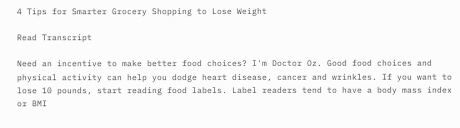4 Tips for Smarter Grocery Shopping to Lose Weight

Read Transcript

Need an incentive to make better food choices? I'm Doctor Oz. Good food choices and physical activity can help you dodge heart disease, cancer and wrinkles. If you want to lose 10 pounds, start reading food labels. Label readers tend to have a body mass index or BMI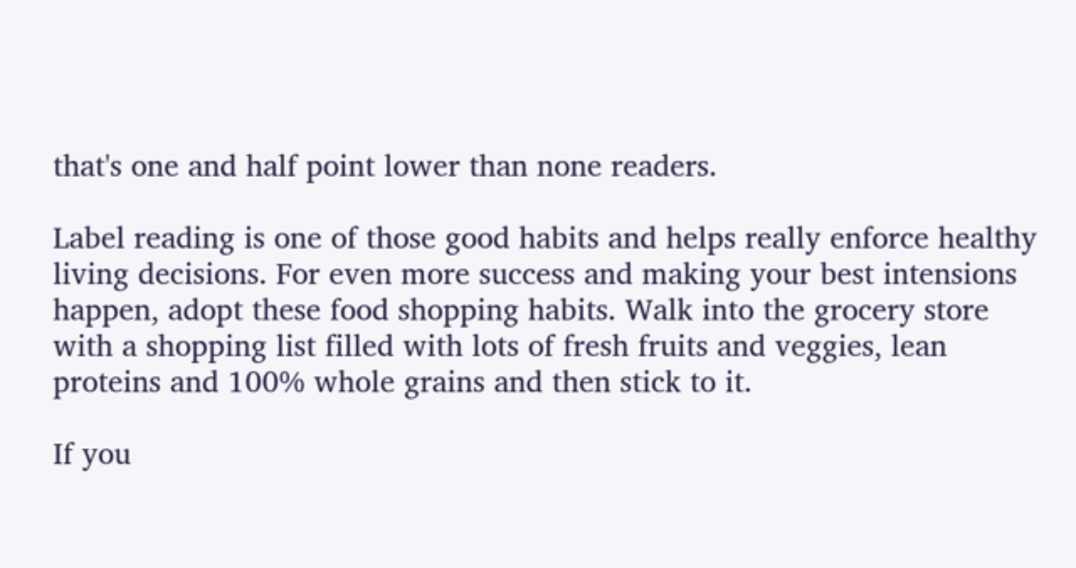that's one and half point lower than none readers.

Label reading is one of those good habits and helps really enforce healthy living decisions. For even more success and making your best intensions happen, adopt these food shopping habits. Walk into the grocery store with a shopping list filled with lots of fresh fruits and veggies, lean proteins and 100% whole grains and then stick to it.

If you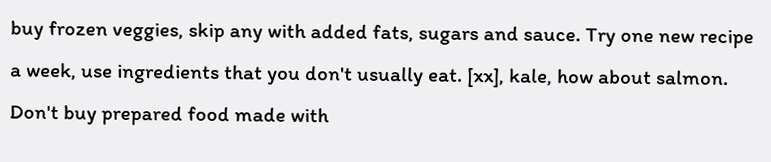buy frozen veggies, skip any with added fats, sugars and sauce. Try one new recipe a week, use ingredients that you don't usually eat. [xx], kale, how about salmon. Don't buy prepared food made with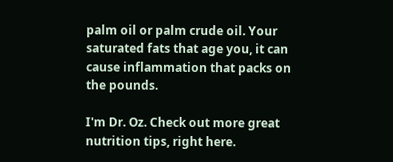palm oil or palm crude oil. Your saturated fats that age you, it can cause inflammation that packs on the pounds.

I'm Dr. Oz. Check out more great nutrition tips, right here.